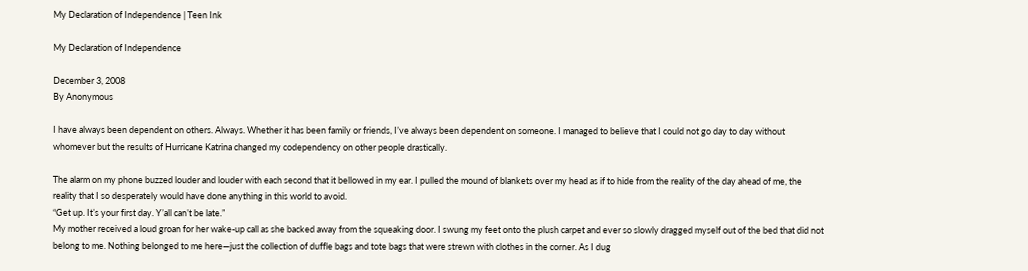My Declaration of Independence | Teen Ink

My Declaration of Independence

December 3, 2008
By Anonymous

I have always been dependent on others. Always. Whether it has been family or friends, I’ve always been dependent on someone. I managed to believe that I could not go day to day without whomever but the results of Hurricane Katrina changed my codependency on other people drastically.

The alarm on my phone buzzed louder and louder with each second that it bellowed in my ear. I pulled the mound of blankets over my head as if to hide from the reality of the day ahead of me, the reality that I so desperately would have done anything in this world to avoid.
“Get up. It’s your first day. Y’all can’t be late.”
My mother received a loud groan for her wake-up call as she backed away from the squeaking door. I swung my feet onto the plush carpet and ever so slowly dragged myself out of the bed that did not belong to me. Nothing belonged to me here—just the collection of duffle bags and tote bags that were strewn with clothes in the corner. As I dug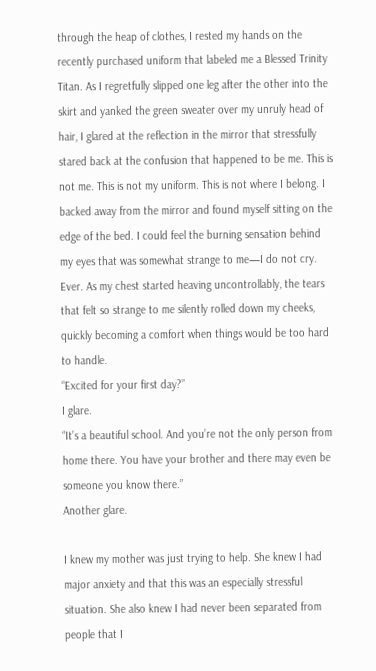through the heap of clothes, I rested my hands on the recently purchased uniform that labeled me a Blessed Trinity Titan. As I regretfully slipped one leg after the other into the skirt and yanked the green sweater over my unruly head of hair, I glared at the reflection in the mirror that stressfully stared back at the confusion that happened to be me. This is not me. This is not my uniform. This is not where I belong. I backed away from the mirror and found myself sitting on the edge of the bed. I could feel the burning sensation behind my eyes that was somewhat strange to me—I do not cry. Ever. As my chest started heaving uncontrollably, the tears that felt so strange to me silently rolled down my cheeks, quickly becoming a comfort when things would be too hard to handle.
“Excited for your first day?”
I glare.
“It’s a beautiful school. And you’re not the only person from home there. You have your brother and there may even be someone you know there.”
Another glare.

I knew my mother was just trying to help. She knew I had major anxiety and that this was an especially stressful situation. She also knew I had never been separated from people that I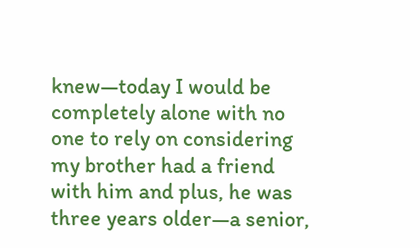knew—today I would be completely alone with no one to rely on considering my brother had a friend with him and plus, he was three years older—a senior,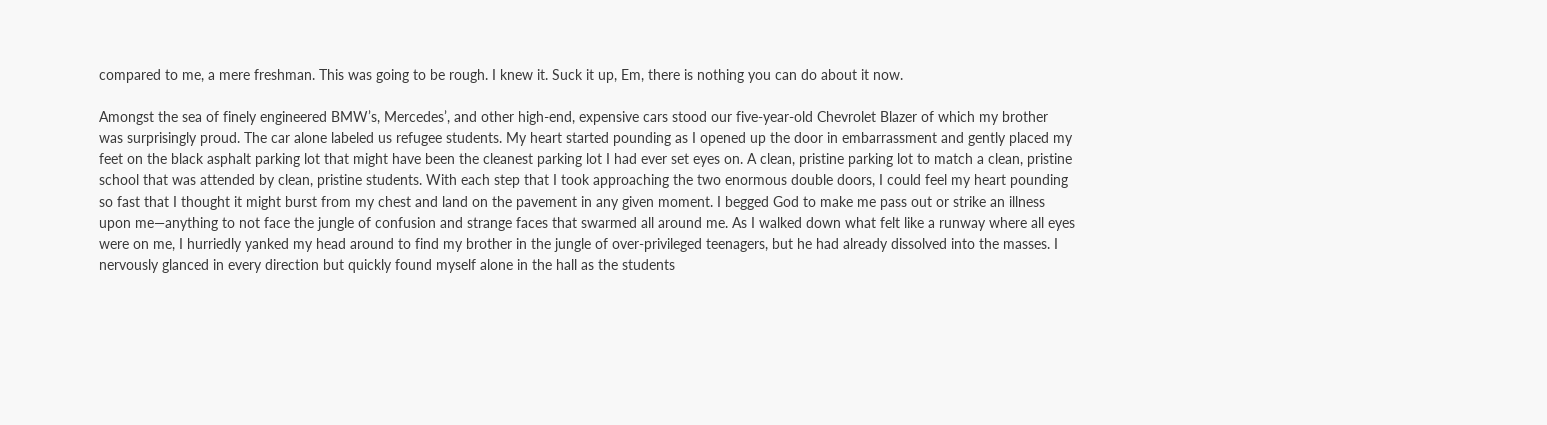compared to me, a mere freshman. This was going to be rough. I knew it. Suck it up, Em, there is nothing you can do about it now.

Amongst the sea of finely engineered BMW’s, Mercedes’, and other high-end, expensive cars stood our five-year-old Chevrolet Blazer of which my brother was surprisingly proud. The car alone labeled us refugee students. My heart started pounding as I opened up the door in embarrassment and gently placed my feet on the black asphalt parking lot that might have been the cleanest parking lot I had ever set eyes on. A clean, pristine parking lot to match a clean, pristine school that was attended by clean, pristine students. With each step that I took approaching the two enormous double doors, I could feel my heart pounding so fast that I thought it might burst from my chest and land on the pavement in any given moment. I begged God to make me pass out or strike an illness upon me—anything to not face the jungle of confusion and strange faces that swarmed all around me. As I walked down what felt like a runway where all eyes were on me, I hurriedly yanked my head around to find my brother in the jungle of over-privileged teenagers, but he had already dissolved into the masses. I nervously glanced in every direction but quickly found myself alone in the hall as the students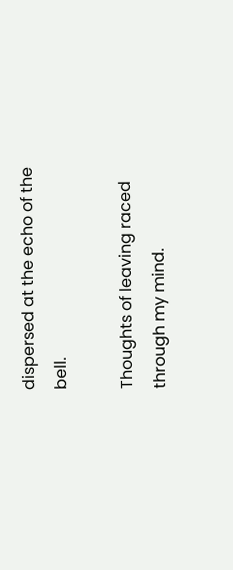dispersed at the echo of the bell.

Thoughts of leaving raced through my mind.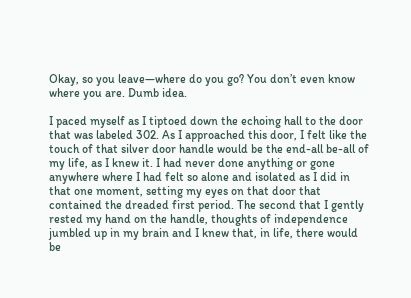Okay, so you leave—where do you go? You don’t even know where you are. Dumb idea.

I paced myself as I tiptoed down the echoing hall to the door that was labeled 302. As I approached this door, I felt like the touch of that silver door handle would be the end-all be-all of my life, as I knew it. I had never done anything or gone anywhere where I had felt so alone and isolated as I did in that one moment, setting my eyes on that door that contained the dreaded first period. The second that I gently rested my hand on the handle, thoughts of independence jumbled up in my brain and I knew that, in life, there would be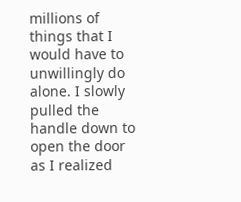millions of things that I would have to unwillingly do alone. I slowly pulled the handle down to open the door as I realized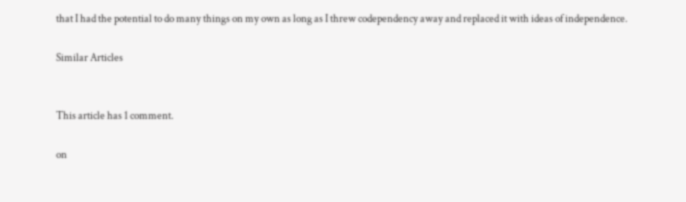that I had the potential to do many things on my own as long as I threw codependency away and replaced it with ideas of independence.

Similar Articles


This article has 1 comment.

on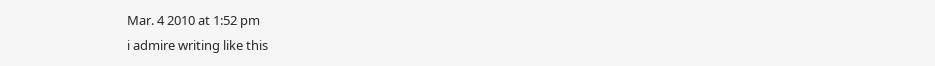Mar. 4 2010 at 1:52 pm
i admire writing like this